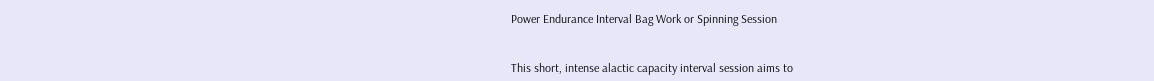Power Endurance Interval Bag Work or Spinning Session


This short, intense alactic capacity interval session aims to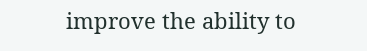improve the ability to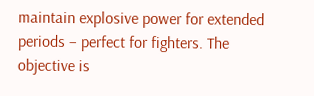maintain explosive power for extended periods – perfect for fighters. The objective is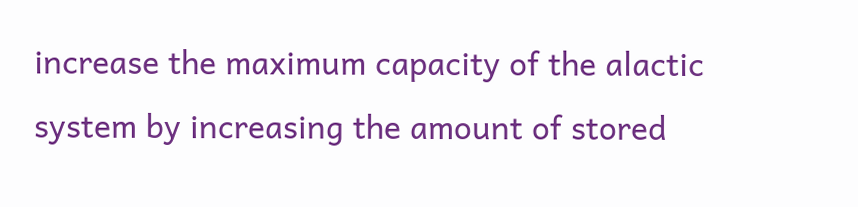increase the maximum capacity of the alactic system by increasing the amount of stored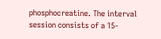phosphocreatine. The interval session consists of a 15-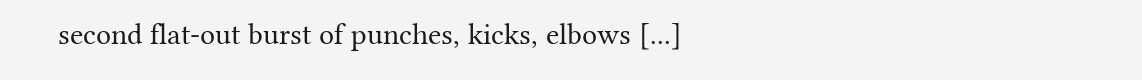second flat-out burst of punches, kicks, elbows [...]